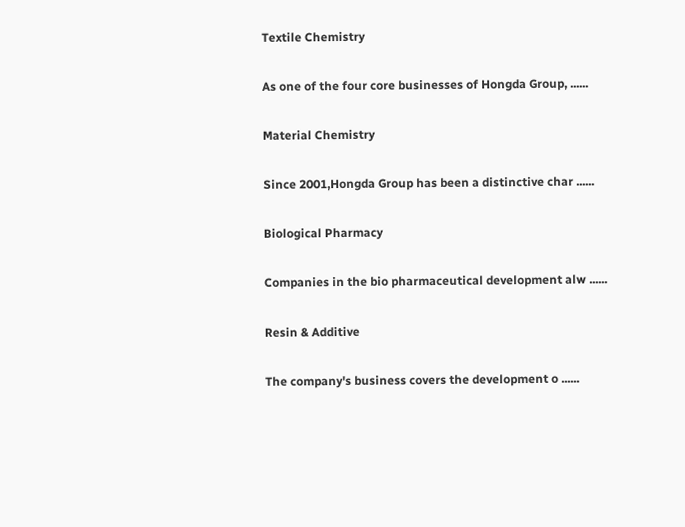Textile Chemistry

As one of the four core businesses of Hongda Group, ......

Material Chemistry

Since 2001,Hongda Group has been a distinctive char ......

Biological Pharmacy

Companies in the bio pharmaceutical development alw ......

Resin & Additive

The company's business covers the development o ......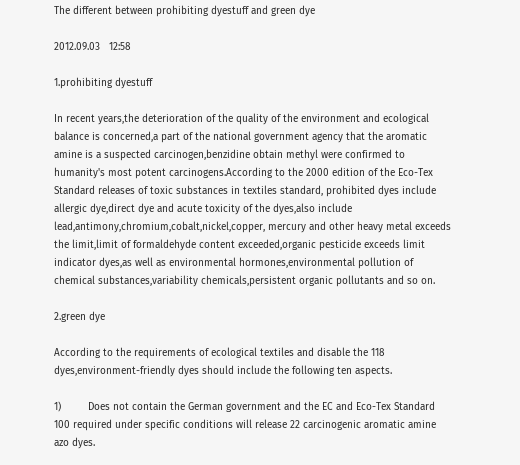The different between prohibiting dyestuff and green dye

2012.09.03   12:58

1.prohibiting dyestuff

In recent years,the deterioration of the quality of the environment and ecological balance is concerned,a part of the national government agency that the aromatic amine is a suspected carcinogen,benzidine obtain methyl were confirmed to humanity's most potent carcinogens.According to the 2000 edition of the Eco-Tex Standard releases of toxic substances in textiles standard, prohibited dyes include allergic dye,direct dye and acute toxicity of the dyes,also include lead,antimony,chromium,cobalt,nickel,copper, mercury and other heavy metal exceeds the limit,limit of formaldehyde content exceeded,organic pesticide exceeds limit indicator dyes,as well as environmental hormones,environmental pollution of chemical substances,variability chemicals,persistent organic pollutants and so on.

2.green dye

According to the requirements of ecological textiles and disable the 118 dyes,environment-friendly dyes should include the following ten aspects.

1)         Does not contain the German government and the EC and Eco-Tex Standard 100 required under specific conditions will release 22 carcinogenic aromatic amine azo dyes.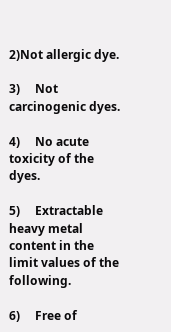2)Not allergic dye.

3)     Not carcinogenic dyes.

4)     No acute toxicity of the dyes.

5)     Extractable heavy metal content in the limit values of the following.

6)     Free of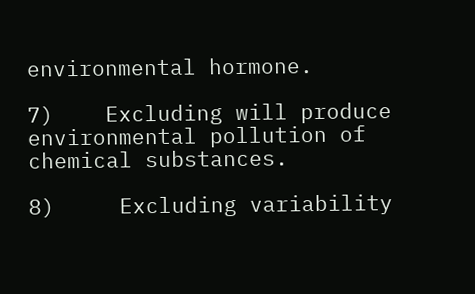environmental hormone.

7)    Excluding will produce environmental pollution of chemical substances.

8)     Excluding variability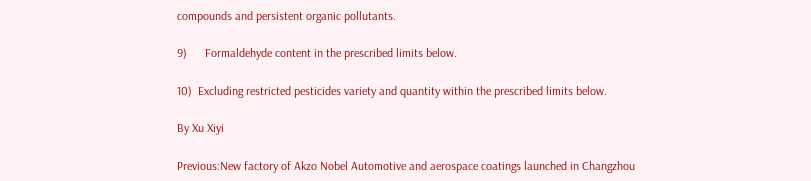compounds and persistent organic pollutants.

9)      Formaldehyde content in the prescribed limits below.

10)  Excluding restricted pesticides variety and quantity within the prescribed limits below.

By Xu Xiyi

Previous:New factory of Akzo Nobel Automotive and aerospace coatings launched in Changzhou